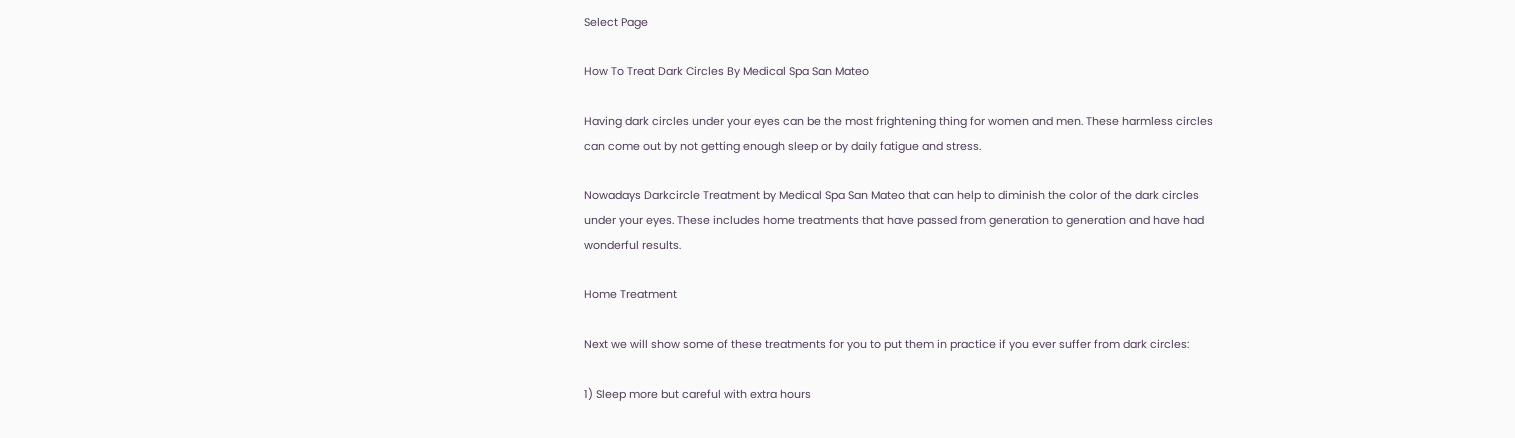Select Page

How To Treat Dark Circles By Medical Spa San Mateo

Having dark circles under your eyes can be the most frightening thing for women and men. These harmless circles can come out by not getting enough sleep or by daily fatigue and stress.

Nowadays Darkcircle Treatment by Medical Spa San Mateo that can help to diminish the color of the dark circles under your eyes. These includes home treatments that have passed from generation to generation and have had wonderful results.

Home Treatment

Next we will show some of these treatments for you to put them in practice if you ever suffer from dark circles:

1) Sleep more but careful with extra hours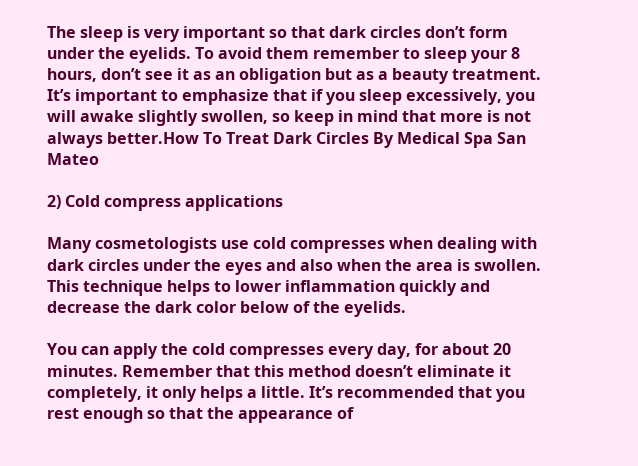The sleep is very important so that dark circles don’t form under the eyelids. To avoid them remember to sleep your 8 hours, don’t see it as an obligation but as a beauty treatment. It’s important to emphasize that if you sleep excessively, you will awake slightly swollen, so keep in mind that more is not always better.How To Treat Dark Circles By Medical Spa San Mateo

2) Cold compress applications

Many cosmetologists use cold compresses when dealing with dark circles under the eyes and also when the area is swollen. This technique helps to lower inflammation quickly and decrease the dark color below of the eyelids.

You can apply the cold compresses every day, for about 20 minutes. Remember that this method doesn’t eliminate it completely, it only helps a little. It’s recommended that you rest enough so that the appearance of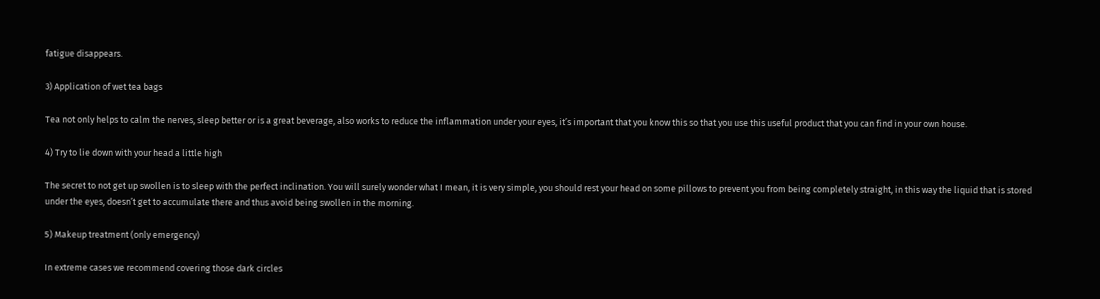fatigue disappears.

3) Application of wet tea bags

Tea not only helps to calm the nerves, sleep better or is a great beverage, also works to reduce the inflammation under your eyes, it’s important that you know this so that you use this useful product that you can find in your own house.

4) Try to lie down with your head a little high

The secret to not get up swollen is to sleep with the perfect inclination. You will surely wonder what I mean, it is very simple, you should rest your head on some pillows to prevent you from being completely straight, in this way the liquid that is stored under the eyes, doesn’t get to accumulate there and thus avoid being swollen in the morning.

5) Makeup treatment (only emergency)

In extreme cases we recommend covering those dark circles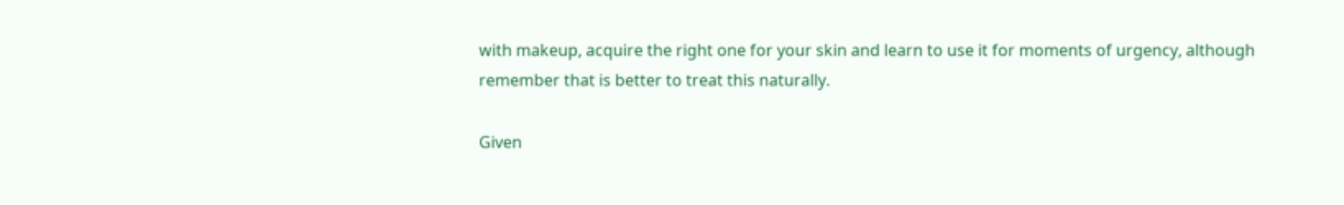with makeup, acquire the right one for your skin and learn to use it for moments of urgency, although remember that is better to treat this naturally.

Given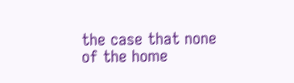the case that none of the home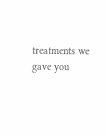treatments we gave you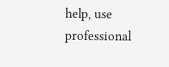help, use professional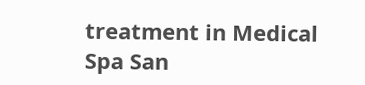treatment in Medical Spa San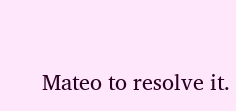Mateo to resolve it.